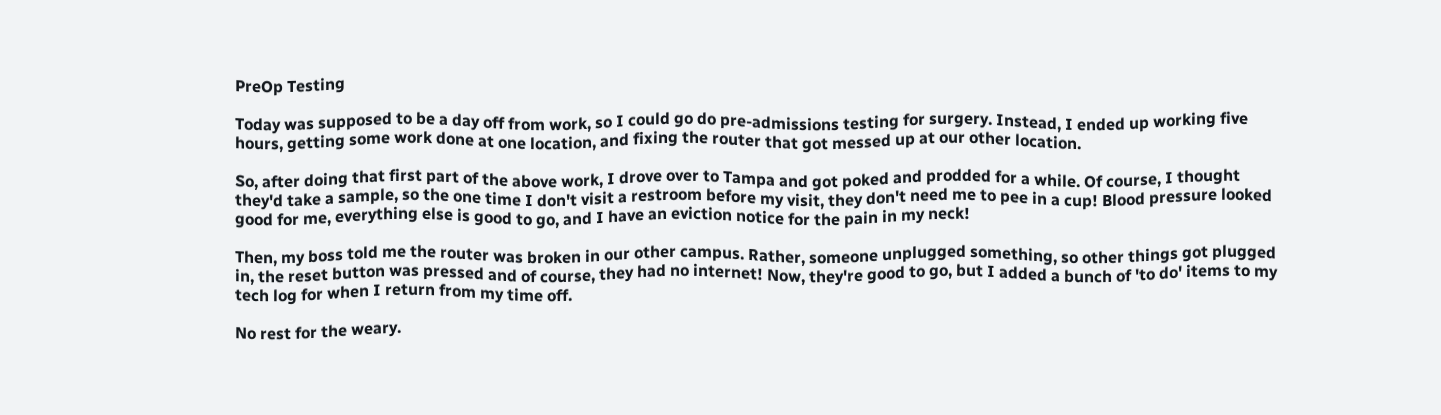PreOp Testing

Today was supposed to be a day off from work, so I could go do pre-admissions testing for surgery. Instead, I ended up working five hours, getting some work done at one location, and fixing the router that got messed up at our other location.

So, after doing that first part of the above work, I drove over to Tampa and got poked and prodded for a while. Of course, I thought they'd take a sample, so the one time I don't visit a restroom before my visit, they don't need me to pee in a cup! Blood pressure looked good for me, everything else is good to go, and I have an eviction notice for the pain in my neck!

Then, my boss told me the router was broken in our other campus. Rather, someone unplugged something, so other things got plugged in, the reset button was pressed and of course, they had no internet! Now, they're good to go, but I added a bunch of 'to do' items to my tech log for when I return from my time off.

No rest for the weary.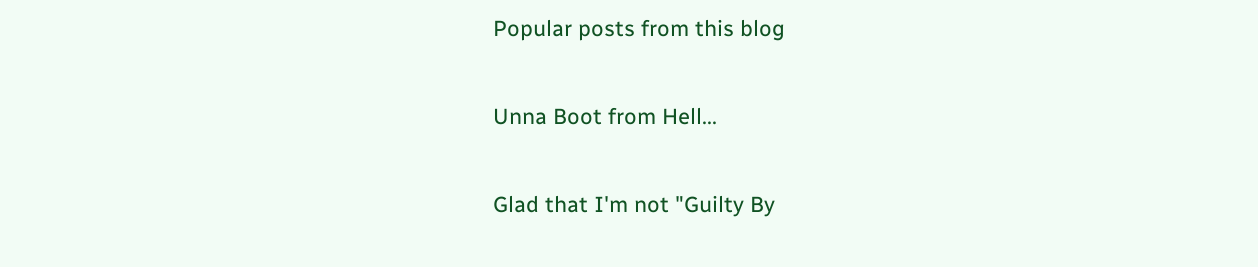Popular posts from this blog

Unna Boot from Hell...

Glad that I'm not "Guilty By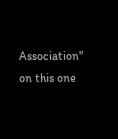Association" on this one